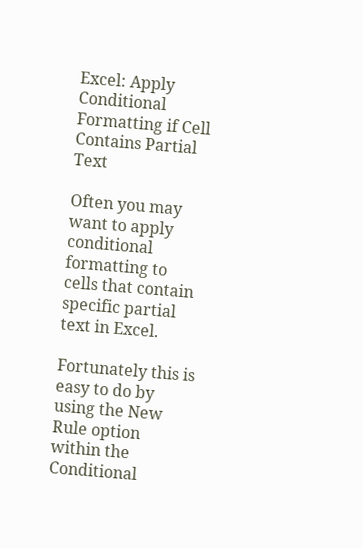Excel: Apply Conditional Formatting if Cell Contains Partial Text

Often you may want to apply conditional formatting to cells that contain specific partial text in Excel.

Fortunately this is easy to do by using the New Rule option within the Conditional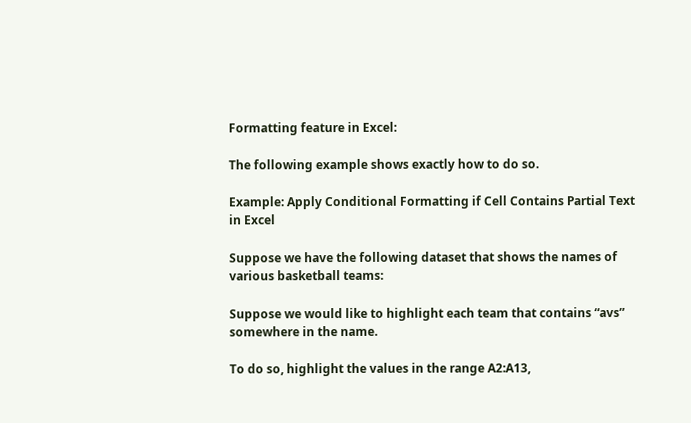Formatting feature in Excel:

The following example shows exactly how to do so.

Example: Apply Conditional Formatting if Cell Contains Partial Text in Excel

Suppose we have the following dataset that shows the names of various basketball teams:

Suppose we would like to highlight each team that contains “avs” somewhere in the name.

To do so, highlight the values in the range A2:A13,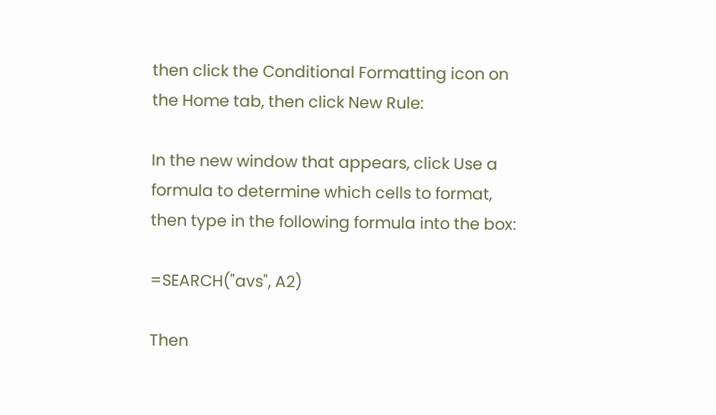then click the Conditional Formatting icon on the Home tab, then click New Rule:

In the new window that appears, click Use a formula to determine which cells to format, then type in the following formula into the box:

=SEARCH("avs", A2)

Then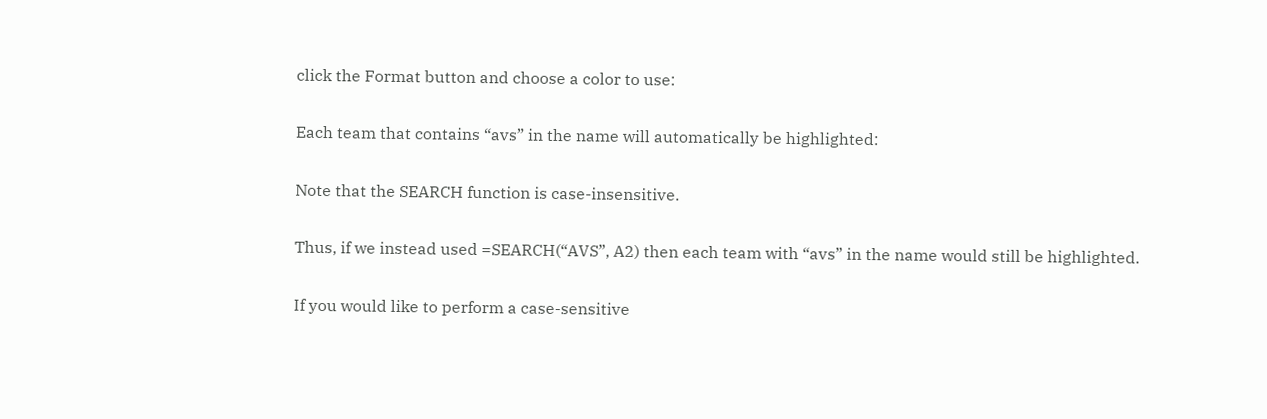click the Format button and choose a color to use:

Each team that contains “avs” in the name will automatically be highlighted:

Note that the SEARCH function is case-insensitive.

Thus, if we instead used =SEARCH(“AVS”, A2) then each team with “avs” in the name would still be highlighted.

If you would like to perform a case-sensitive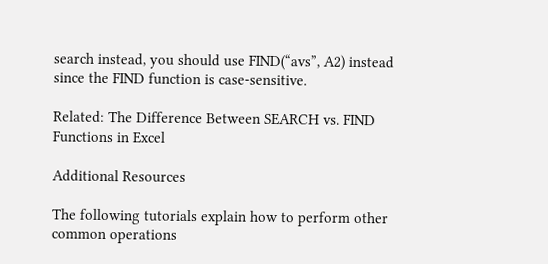search instead, you should use FIND(“avs”, A2) instead since the FIND function is case-sensitive.

Related: The Difference Between SEARCH vs. FIND Functions in Excel

Additional Resources

The following tutorials explain how to perform other common operations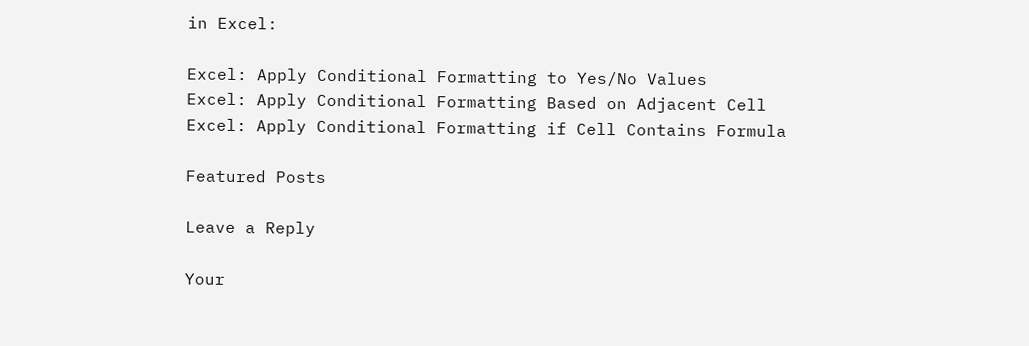in Excel:

Excel: Apply Conditional Formatting to Yes/No Values
Excel: Apply Conditional Formatting Based on Adjacent Cell
Excel: Apply Conditional Formatting if Cell Contains Formula

Featured Posts

Leave a Reply

Your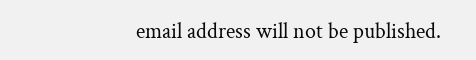email address will not be published.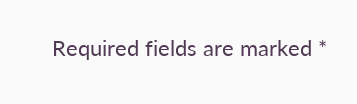Required fields are marked *